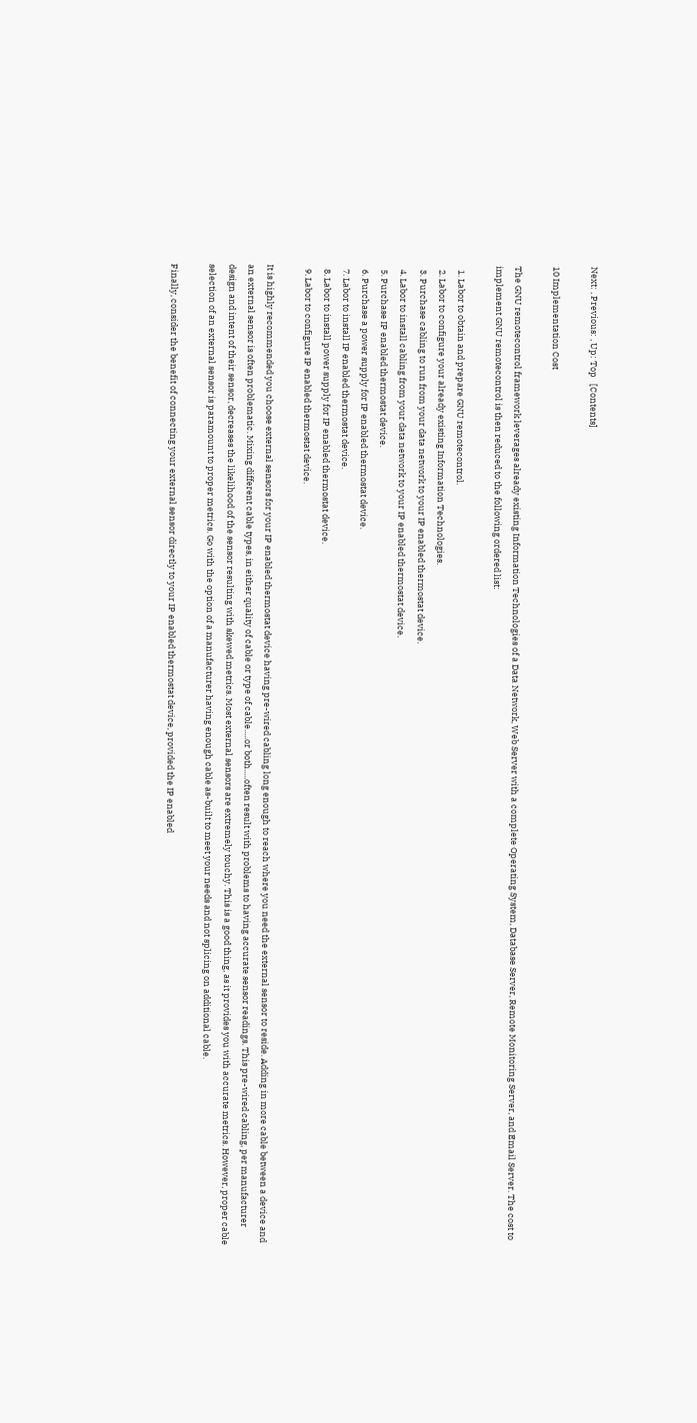Next: , Previous: , Up: Top   [Contents]

10 Implementation Cost

The GNU remotecontrol framework leverages already existing Information Technologies of a Data Network, Web Server with a complete Operating System, Database Server, Remote Monitoring Server, and Email Server. The cost to implement GNU remotecontrol is then reduced to the following ordered list:

  1. Labor to obtain and prepare GNU remotecontrol.
  2. Labor to configure your already existing Information Technologies.
  3. Purchase cabling to run from your data network to your IP enabled thermostat device.
  4. Labor to install cabling from your data network to your IP enabled thermostat device.
  5. Purchase IP enabled thermostat device.
  6. Purchase a power supply for IP enabled thermostat device.
  7. Labor to install IP enabled thermostat device.
  8. Labor to install power supply for IP enabled thermostat device.
  9. Labor to configure IP enabled thermostat device.

It is highly recommended you choose external sensors for your IP enabled thermostat device having pre-wired cabling long enough to reach where you need the external sensor to reside. Adding in more cable between a device and an external sensor is often problematic. Mixing different cable types, in either quality of cable or type of cable.....or both.....often result with problems to having accurate sensor readings. This pre-wired cabling, per manufacturer design and intent of their sensor, decreases the likelihood of the sensor resulting with skewed metrics. Most external sensors are extremely touchy. This is a good thing, as it provides you with accurate metrics. However, proper cable selection of an external sensor is paramount to proper metrics. Go with the option of a manufacturer having enough cable as-built to meet your needs and not splicing on additional cable.

Finally, consider the benefit of connecting your external sensor directly to your IP enabled thermostat device, provided the IP enabled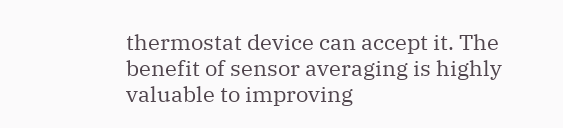thermostat device can accept it. The benefit of sensor averaging is highly valuable to improving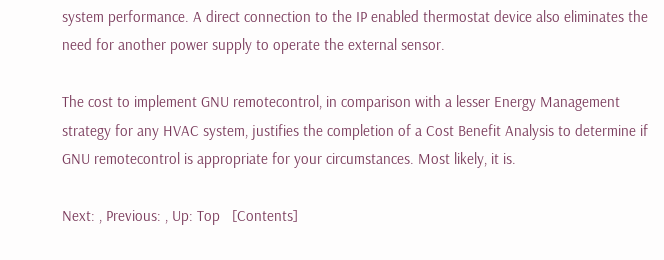system performance. A direct connection to the IP enabled thermostat device also eliminates the need for another power supply to operate the external sensor.

The cost to implement GNU remotecontrol, in comparison with a lesser Energy Management strategy for any HVAC system, justifies the completion of a Cost Benefit Analysis to determine if GNU remotecontrol is appropriate for your circumstances. Most likely, it is.

Next: , Previous: , Up: Top   [Contents]